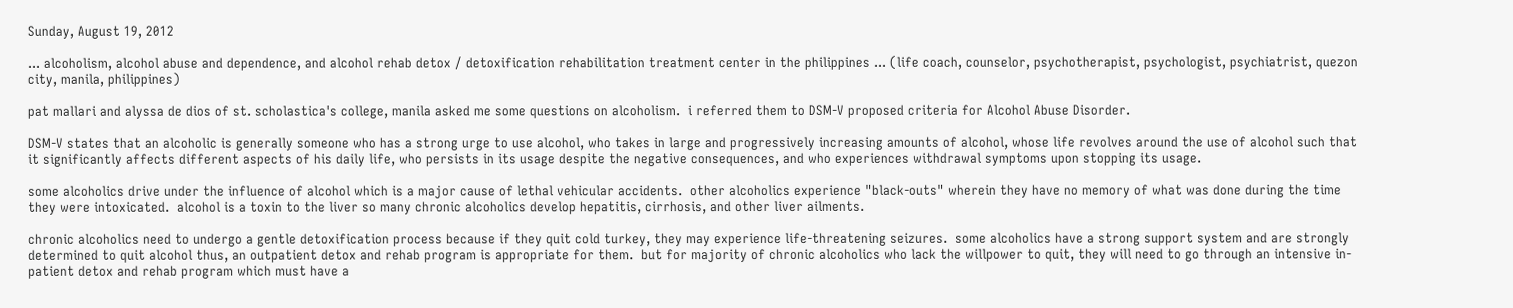Sunday, August 19, 2012

... alcoholism, alcohol abuse and dependence, and alcohol rehab detox / detoxification rehabilitation treatment center in the philippines ... (life coach, counselor, psychotherapist, psychologist, psychiatrist, quezon city, manila, philippines)

pat mallari and alyssa de dios of st. scholastica's college, manila asked me some questions on alcoholism.  i referred them to DSM-V proposed criteria for Alcohol Abuse Disorder.

DSM-V states that an alcoholic is generally someone who has a strong urge to use alcohol, who takes in large and progressively increasing amounts of alcohol, whose life revolves around the use of alcohol such that it significantly affects different aspects of his daily life, who persists in its usage despite the negative consequences, and who experiences withdrawal symptoms upon stopping its usage.

some alcoholics drive under the influence of alcohol which is a major cause of lethal vehicular accidents.  other alcoholics experience "black-outs" wherein they have no memory of what was done during the time they were intoxicated.  alcohol is a toxin to the liver so many chronic alcoholics develop hepatitis, cirrhosis, and other liver ailments.

chronic alcoholics need to undergo a gentle detoxification process because if they quit cold turkey, they may experience life-threatening seizures.  some alcoholics have a strong support system and are strongly determined to quit alcohol thus, an outpatient detox and rehab program is appropriate for them.  but for majority of chronic alcoholics who lack the willpower to quit, they will need to go through an intensive in-patient detox and rehab program which must have a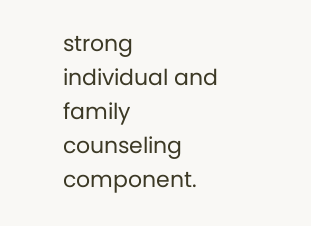strong individual and family counseling component.